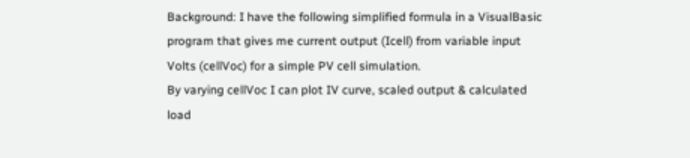Background: I have the following simplified formula in a VisualBasic program that gives me current output (Icell) from variable input Volts (cellVoc) for a simple PV cell simulation.
By varying cellVoc I can plot IV curve, scaled output & calculated load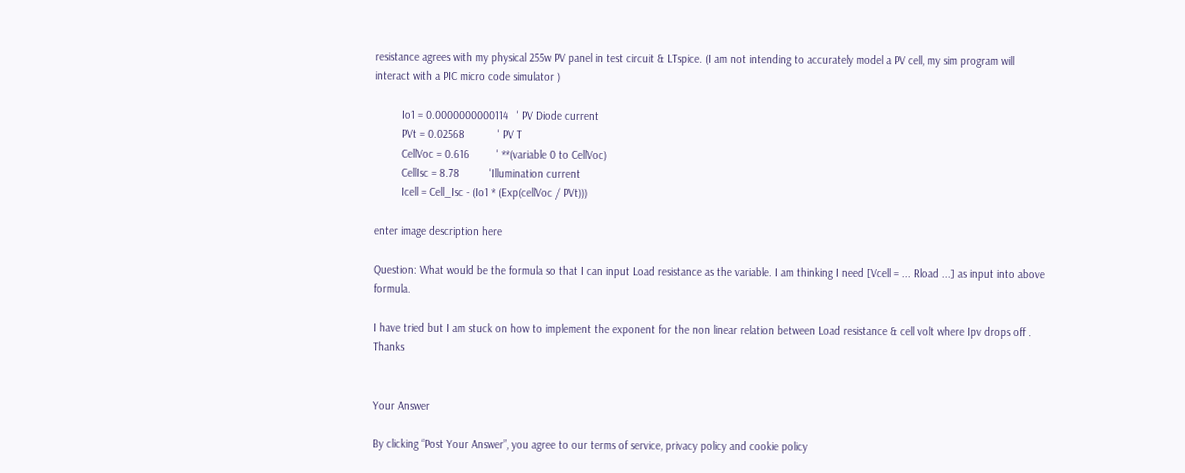resistance agrees with my physical 255w PV panel in test circuit & LTspice. (I am not intending to accurately model a PV cell, my sim program will interact with a PIC micro code simulator )

         Io1 = 0.0000000000114   ' PV Diode current
         PVt = 0.02568           ' PV T
         CellVoc = 0.616         ' **(variable 0 to CellVoc)
         CellIsc = 8.78          'Illumination current
         Icell = Cell_Isc - (Io1 * (Exp(cellVoc / PVt)))

enter image description here

Question: What would be the formula so that I can input Load resistance as the variable. I am thinking I need [Vcell = ... Rload ...] as input into above formula.

I have tried but I am stuck on how to implement the exponent for the non linear relation between Load resistance & cell volt where Ipv drops off . Thanks


Your Answer

By clicking “Post Your Answer”, you agree to our terms of service, privacy policy and cookie policy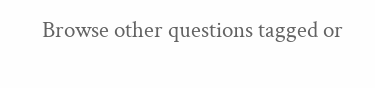Browse other questions tagged or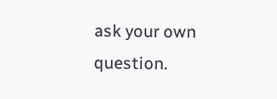ask your own question.